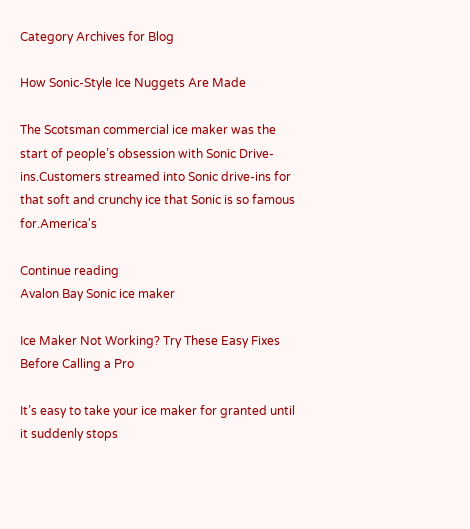Category Archives for Blog

How Sonic-Style Ice Nuggets Are Made

The Scotsman commercial ice maker was the start of people’s obsession with Sonic Drive-ins.Customers streamed into Sonic drive-ins for that soft and crunchy ice that Sonic is so famous for.America's

Continue reading
Avalon Bay Sonic ice maker

Ice Maker Not Working? Try These Easy Fixes Before Calling a Pro

It’s easy to take your ice maker for granted until it suddenly stops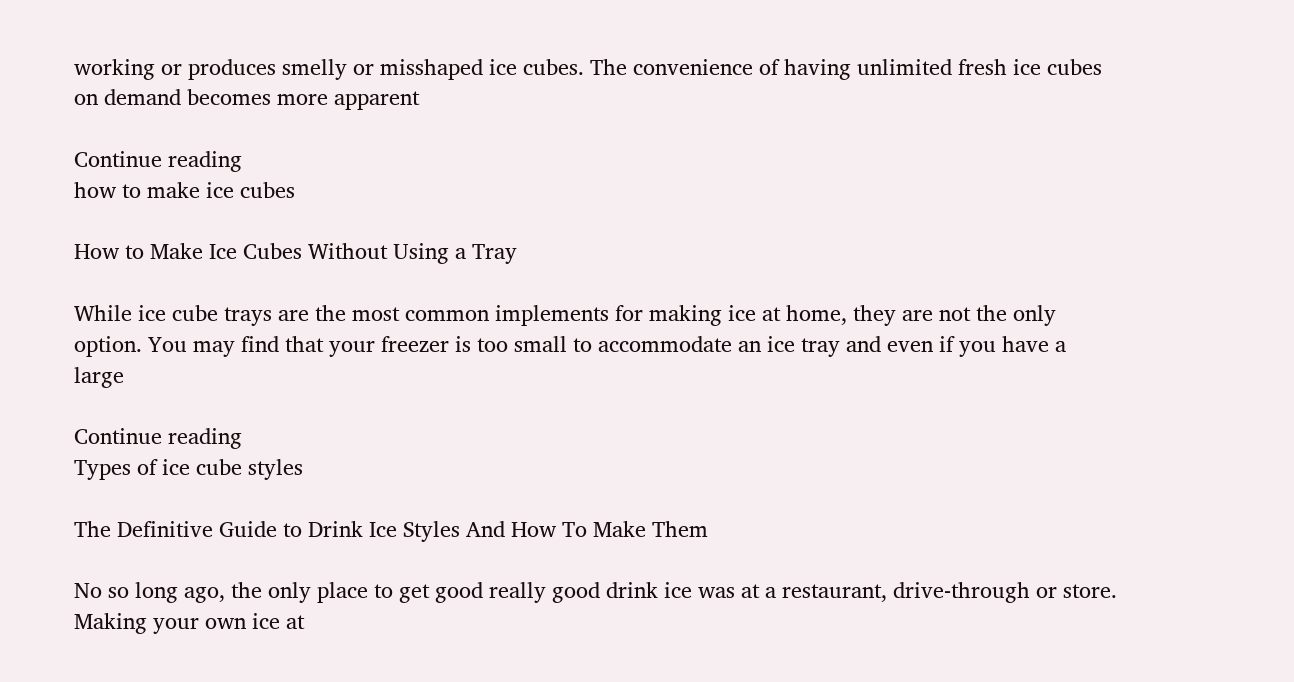working or produces smelly or misshaped ice cubes. The convenience of having unlimited fresh ice cubes on demand becomes more apparent

Continue reading
how to make ice cubes

How to Make Ice Cubes Without Using a Tray

While ice cube trays are the most common implements for making ice at home, they are not the only option. You may find that your freezer is too small to accommodate an ice tray and even if you have a large

Continue reading
Types of ice cube styles

The Definitive Guide to Drink Ice Styles And How To Make Them

No so long ago, the only place to get good really good drink ice was at a restaurant, drive-through or store. Making your own ice at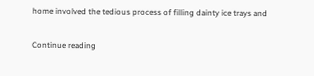home involved the tedious process of filling dainty ice trays and

Continue reading